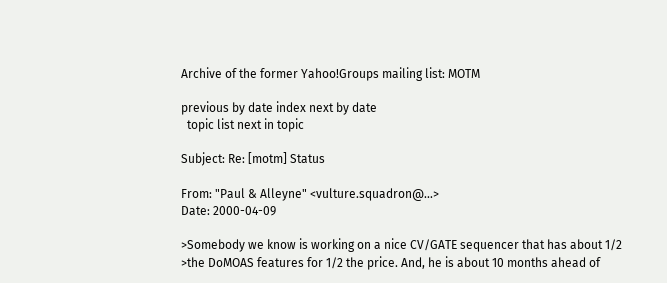Archive of the former Yahoo!Groups mailing list: MOTM

previous by date index next by date
  topic list next in topic

Subject: Re: [motm] Status

From: "Paul & Alleyne" <vulture.squadron@...>
Date: 2000-04-09

>Somebody we know is working on a nice CV/GATE sequencer that has about 1/2
>the DoMOAS features for 1/2 the price. And, he is about 10 months ahead of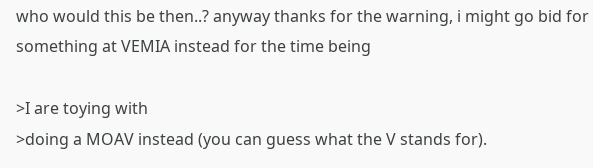who would this be then..? anyway thanks for the warning, i might go bid for
something at VEMIA instead for the time being

>I are toying with
>doing a MOAV instead (you can guess what the V stands for).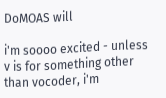DoMOAS will

i'm soooo excited - unless v is for something other than vocoder, i'm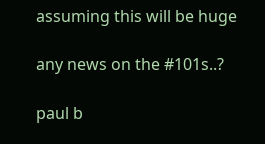assuming this will be huge

any news on the #101s..?

paul b